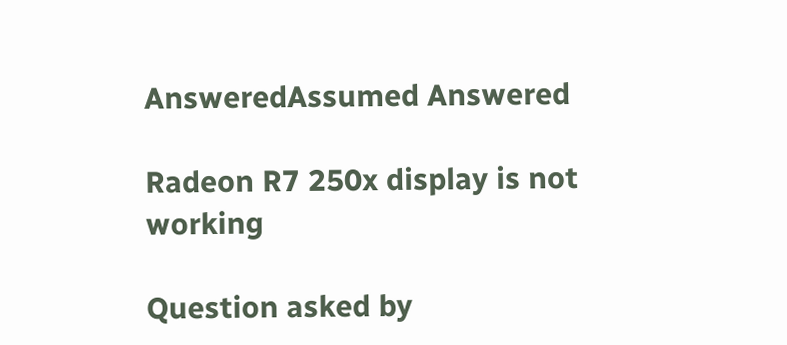AnsweredAssumed Answered

Radeon R7 250x display is not working

Question asked by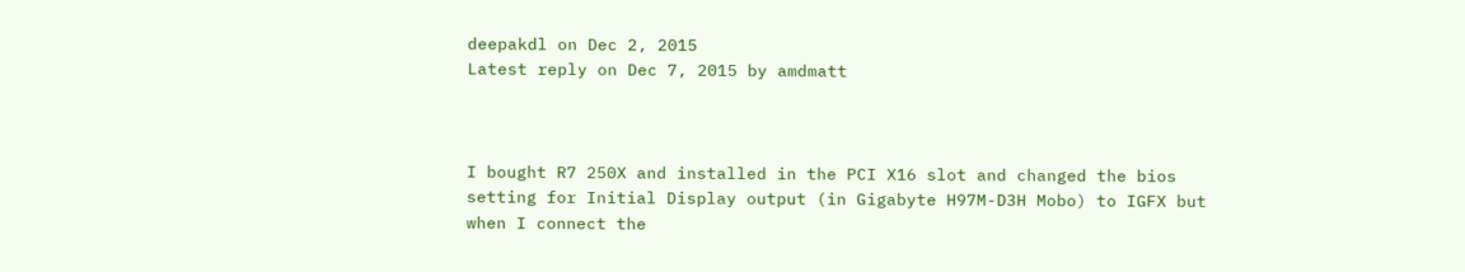deepakdl on Dec 2, 2015
Latest reply on Dec 7, 2015 by amdmatt



I bought R7 250X and installed in the PCI X16 slot and changed the bios setting for Initial Display output (in Gigabyte H97M-D3H Mobo) to IGFX but when I connect the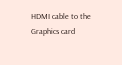HDMI cable to the Graphics card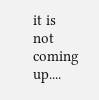it is not coming up....